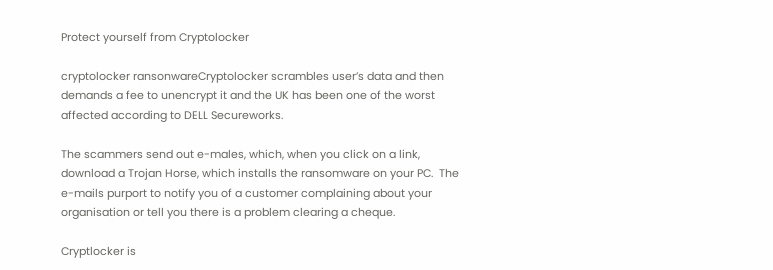Protect yourself from Cryptolocker

cryptolocker ransonwareCryptolocker scrambles user’s data and then demands a fee to unencrypt it and the UK has been one of the worst affected according to DELL Secureworks.

The scammers send out e-males, which, when you click on a link, download a Trojan Horse, which installs the ransomware on your PC.  The e-mails purport to notify you of a customer complaining about your organisation or tell you there is a problem clearing a cheque.

Cryptlocker is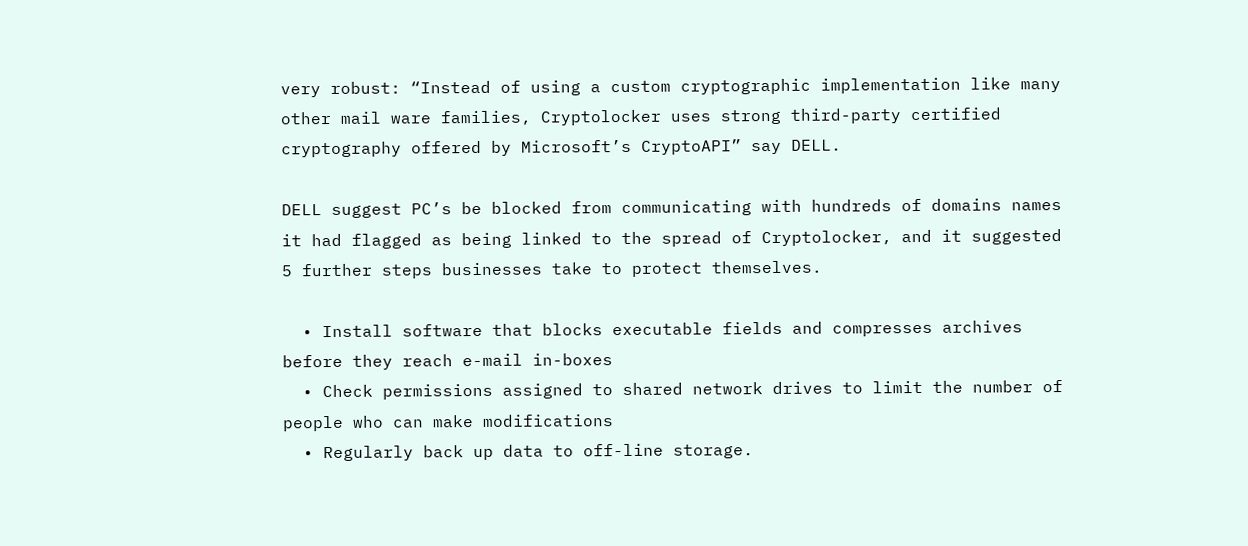very robust: “Instead of using a custom cryptographic implementation like many other mail ware families, Cryptolocker uses strong third-party certified cryptography offered by Microsoft’s CryptoAPI” say DELL.

DELL suggest PC’s be blocked from communicating with hundreds of domains names it had flagged as being linked to the spread of Cryptolocker, and it suggested 5 further steps businesses take to protect themselves.

  • Install software that blocks executable fields and compresses archives before they reach e-mail in-boxes
  • Check permissions assigned to shared network drives to limit the number of people who can make modifications
  • Regularly back up data to off-line storage.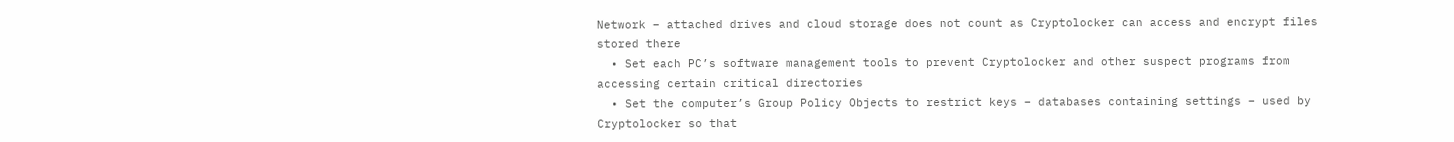Network – attached drives and cloud storage does not count as Cryptolocker can access and encrypt files stored there
  • Set each PC’s software management tools to prevent Cryptolocker and other suspect programs from accessing certain critical directories
  • Set the computer’s Group Policy Objects to restrict keys – databases containing settings – used by Cryptolocker so that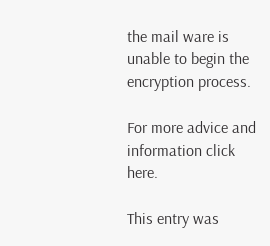the mail ware is unable to begin the encryption process.

For more advice and information click here.

This entry was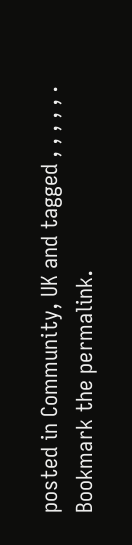posted in Community, UK and tagged , , , , , . Bookmark the permalink.